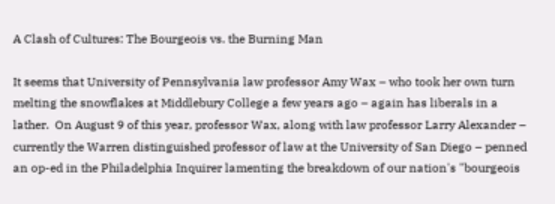A Clash of Cultures: The Bourgeois vs. the Burning Man

It seems that University of Pennsylvania law professor Amy Wax – who took her own turn melting the snowflakes at Middlebury College a few years ago – again has liberals in a lather.  On August 9 of this year, professor Wax, along with law professor Larry Alexander – currently the Warren distinguished professor of law at the University of San Diego – penned an op-ed in the Philadelphia Inquirer lamenting the breakdown of our nation's "bourgeois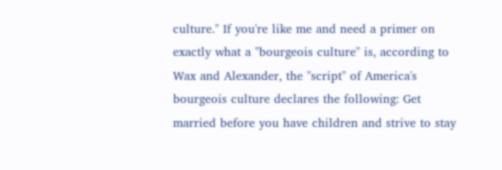culture." If you're like me and need a primer on exactly what a "bourgeois culture" is, according to Wax and Alexander, the "script" of America's bourgeois culture declares the following: Get married before you have children and strive to stay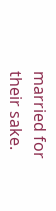married for their sake.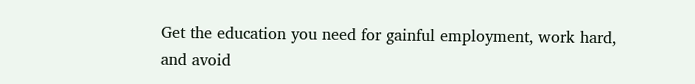Get the education you need for gainful employment, work hard, and avoid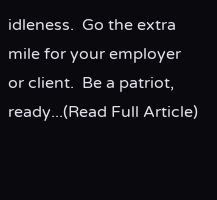idleness.  Go the extra mile for your employer or client.  Be a patriot, ready...(Read Full Article)